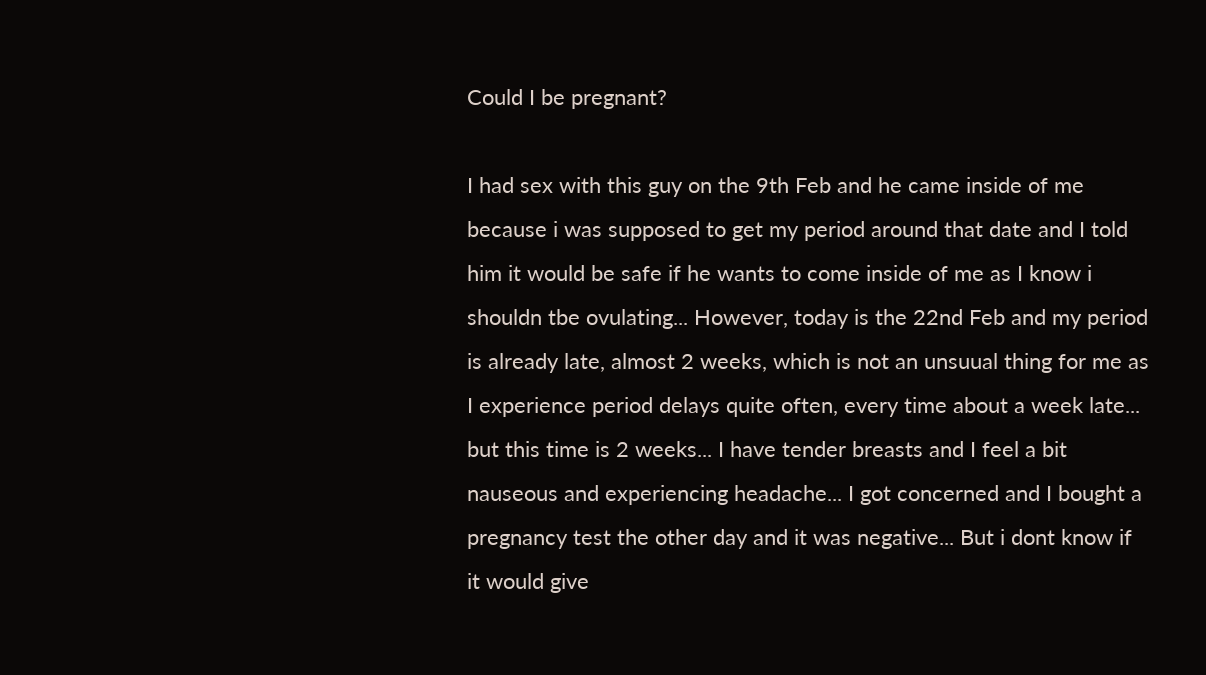Could I be pregnant?

I had sex with this guy on the 9th Feb and he came inside of me because i was supposed to get my period around that date and I told him it would be safe if he wants to come inside of me as I know i shouldn tbe ovulating... However, today is the 22nd Feb and my period is already late, almost 2 weeks, which is not an unsuual thing for me as I experience period delays quite often, every time about a week late... but this time is 2 weeks... I have tender breasts and I feel a bit nauseous and experiencing headache... I got concerned and I bought a pregnancy test the other day and it was negative... But i dont know if it would give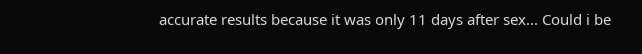accurate results because it was only 11 days after sex... Could i be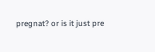pregnat? or is it just pre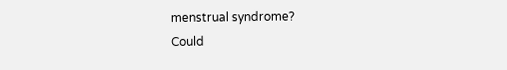menstrual syndrome?
Could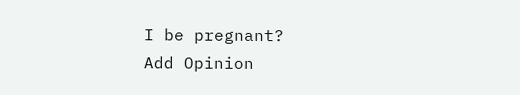I be pregnant?
Add Opinion